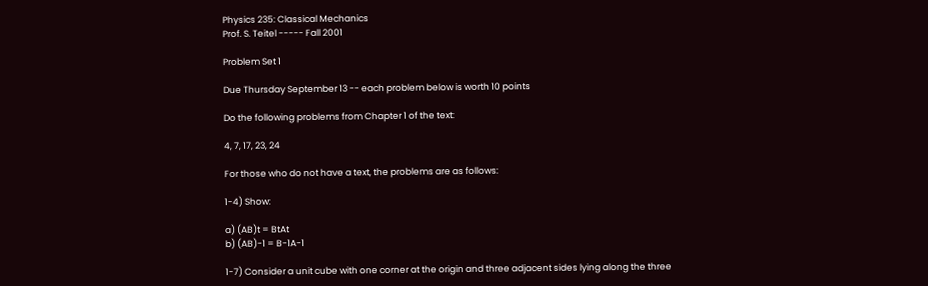Physics 235: Classical Mechanics
Prof. S. Teitel ----- Fall 2001

Problem Set 1

Due Thursday September 13 -- each problem below is worth 10 points

Do the following problems from Chapter 1 of the text:

4, 7, 17, 23, 24

For those who do not have a text, the problems are as follows:

1-4) Show:

a) (AB)t = BtAt
b) (AB)-1 = B-1A-1

1-7) Consider a unit cube with one corner at the origin and three adjacent sides lying along the three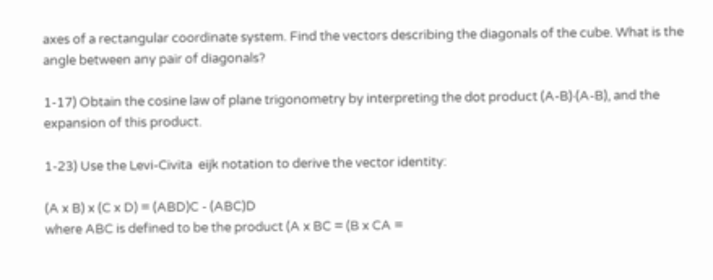axes of a rectangular coordinate system. Find the vectors describing the diagonals of the cube. What is the angle between any pair of diagonals?

1-17) Obtain the cosine law of plane trigonometry by interpreting the dot product (A-B)·(A-B), and the expansion of this product.

1-23) Use the Levi-Civita  eijk notation to derive the vector identity:

(A x B) x (C x D) = (ABD)C - (ABC)D
where ABC is defined to be the product (A x BC = (B x CA =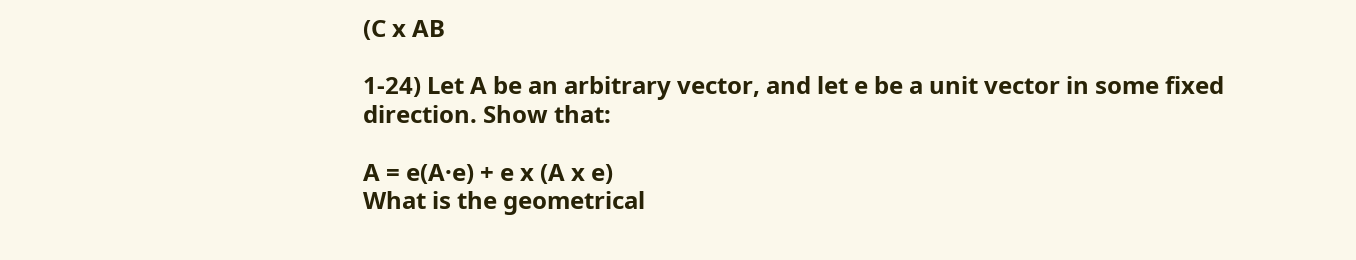(C x AB

1-24) Let A be an arbitrary vector, and let e be a unit vector in some fixed direction. Show that:

A = e(A·e) + e x (A x e)
What is the geometrical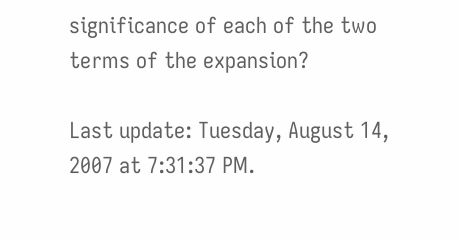significance of each of the two terms of the expansion?

Last update: Tuesday, August 14, 2007 at 7:31:37 PM.